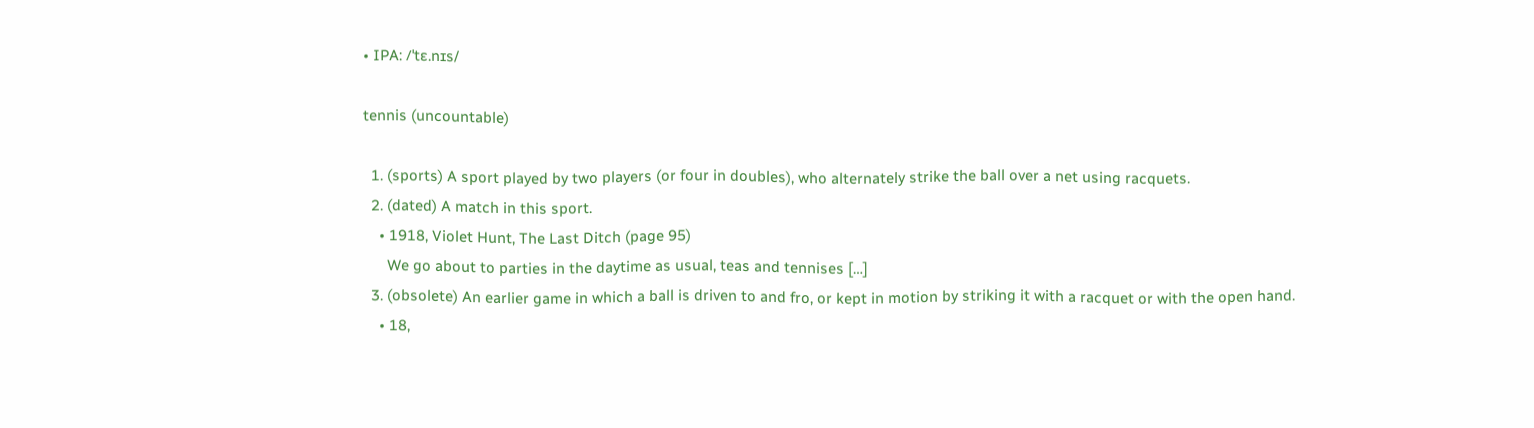• IPA: /ˈtɛ.nɪs/

tennis (uncountable)

  1. (sports) A sport played by two players (or four in doubles), who alternately strike the ball over a net using racquets.
  2. (dated) A match in this sport.
    • 1918, Violet Hunt, The Last Ditch (page 95)
      We go about to parties in the daytime as usual, teas and tennises […]
  3. (obsolete) An earlier game in which a ball is driven to and fro, or kept in motion by striking it with a racquet or with the open hand.
    • 18,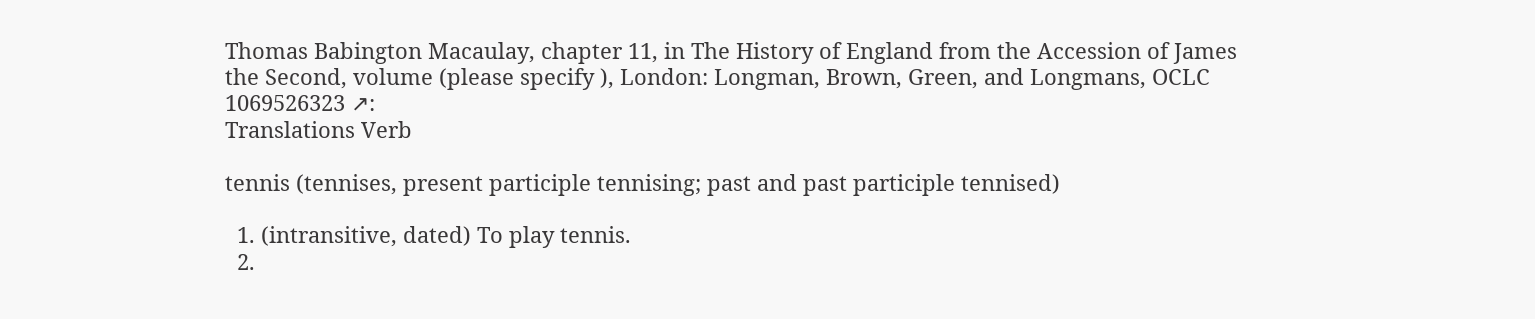Thomas Babington Macaulay, chapter 11, in The History of England from the Accession of James the Second, volume (please specify ), London: Longman, Brown, Green, and Longmans, OCLC 1069526323 ↗:
Translations Verb

tennis (tennises, present participle tennising; past and past participle tennised)

  1. (intransitive, dated) To play tennis.
  2.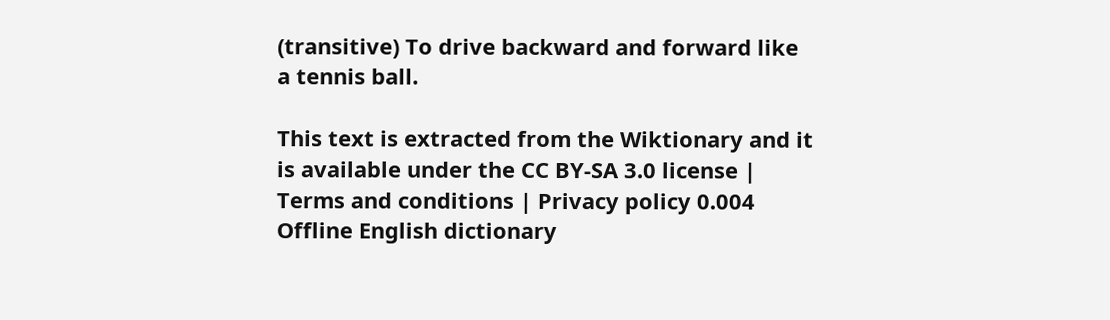(transitive) To drive backward and forward like a tennis ball.

This text is extracted from the Wiktionary and it is available under the CC BY-SA 3.0 license | Terms and conditions | Privacy policy 0.004
Offline English dictionary